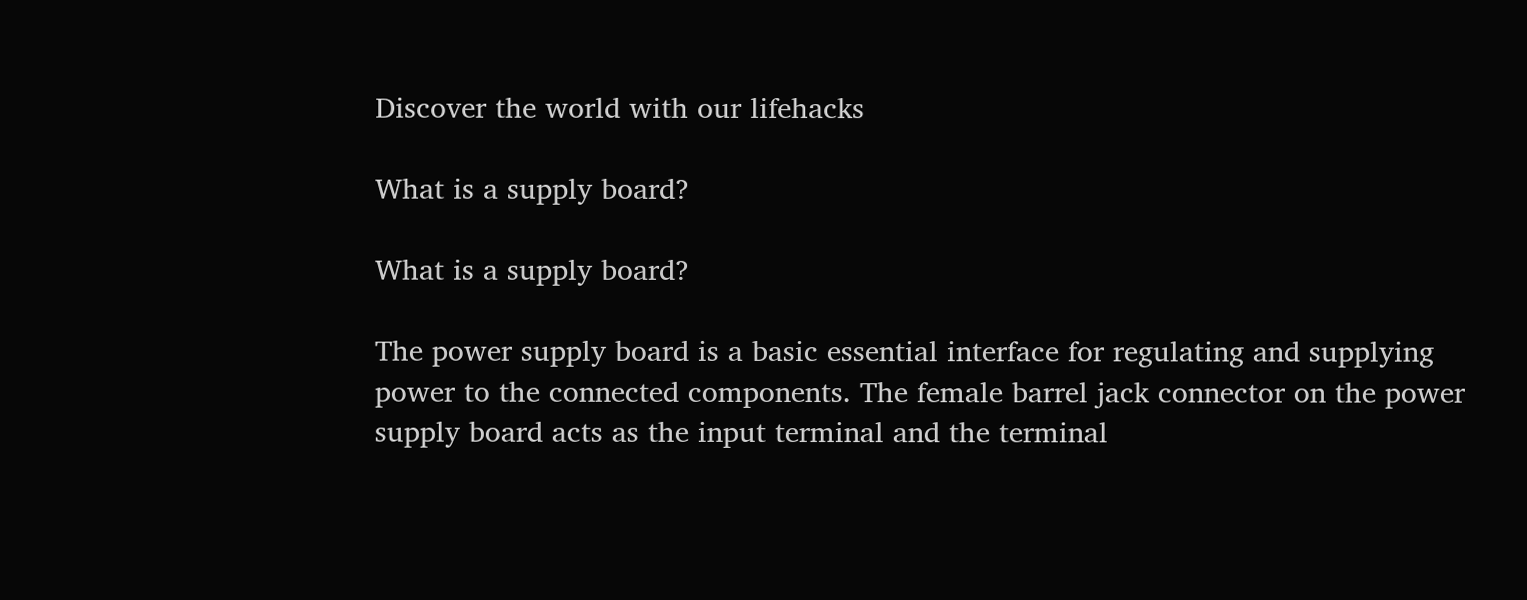Discover the world with our lifehacks

What is a supply board?

What is a supply board?

The power supply board is a basic essential interface for regulating and supplying power to the connected components. The female barrel jack connector on the power supply board acts as the input terminal and the terminal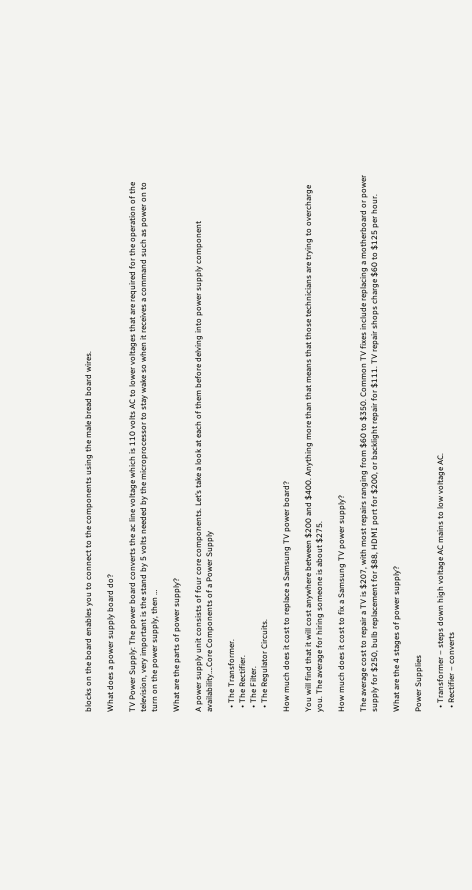blocks on the board enables you to connect to the components using the male bread board wires.

What does a power supply board do?

TV Power Supply: The power board converts the ac line voltage which is 110 volts AC to lower voltages that are required for the operation of the television, very important is the stand by 5 volts needed by the microprocessor to stay wake so when it receives a command such as power on to turn on the power supply, then …

What are the parts of power supply?

A power supply unit consists of four core components. Let’s take a look at each of them before delving into power supply component availability….Core Components of a Power Supply

  • The Transformer.
  • The Rectifier.
  • The Filter.
  • The Regulator Circuits.

How much does it cost to replace a Samsung TV power board?

You will find that it will cost anywhere between $200 and $400. Anything more than that means that those technicians are trying to overcharge you. The average for hiring someone is about $275.

How much does it cost to fix a Samsung TV power supply?

The average cost to repair a TV is $207, with most repairs ranging from $60 to $350. Common TV fixes include replacing a motherboard or power supply for $250, bulb replacement for $88, HDMI port for $200, or backlight repair for $111. TV repair shops charge $60 to $125 per hour.

What are the 4 stages of power supply?

Power Supplies

  • Transformer – steps down high voltage AC mains to low voltage AC.
  • Rectifier – converts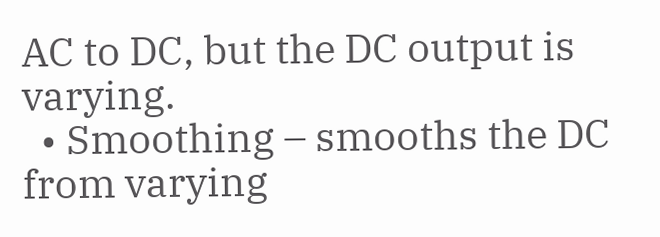AC to DC, but the DC output is varying.
  • Smoothing – smooths the DC from varying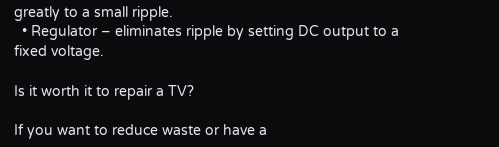greatly to a small ripple.
  • Regulator – eliminates ripple by setting DC output to a fixed voltage.

Is it worth it to repair a TV?

If you want to reduce waste or have a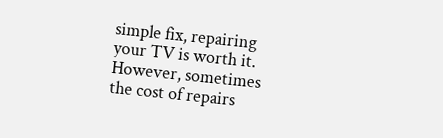simple fix, repairing your TV is worth it. However, sometimes the cost of repairs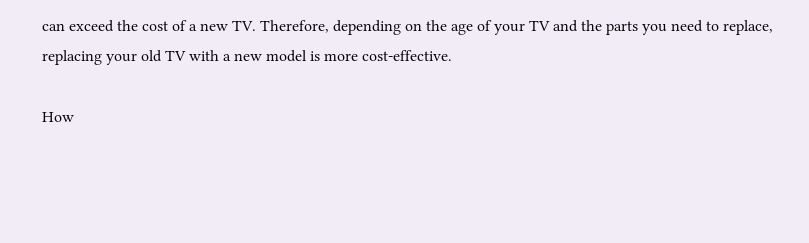can exceed the cost of a new TV. Therefore, depending on the age of your TV and the parts you need to replace, replacing your old TV with a new model is more cost-effective.

How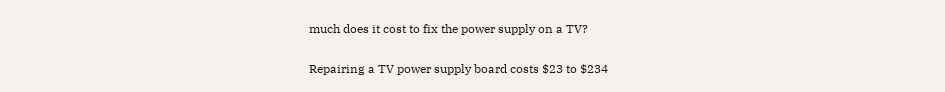much does it cost to fix the power supply on a TV?

Repairing a TV power supply board costs $23 to $234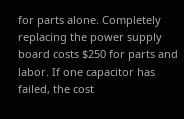for parts alone. Completely replacing the power supply board costs $250 for parts and labor. If one capacitor has failed, the cost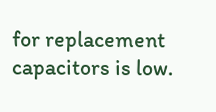for replacement capacitors is low.